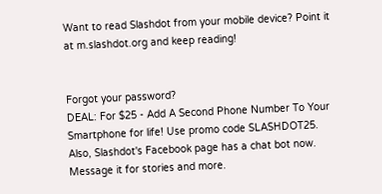Want to read Slashdot from your mobile device? Point it at m.slashdot.org and keep reading!


Forgot your password?
DEAL: For $25 - Add A Second Phone Number To Your Smartphone for life! Use promo code SLASHDOT25. Also, Slashdot's Facebook page has a chat bot now. Message it for stories and more.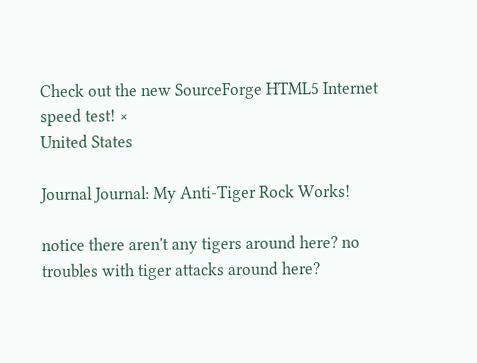Check out the new SourceForge HTML5 Internet speed test! ×
United States

Journal Journal: My Anti-Tiger Rock Works!

notice there aren't any tigers around here? no troubles with tiger attacks around here?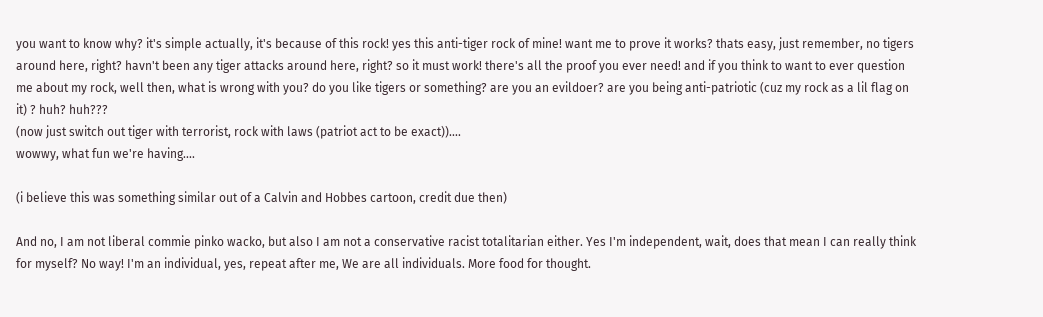you want to know why? it's simple actually, it's because of this rock! yes this anti-tiger rock of mine! want me to prove it works? thats easy, just remember, no tigers around here, right? havn't been any tiger attacks around here, right? so it must work! there's all the proof you ever need! and if you think to want to ever question me about my rock, well then, what is wrong with you? do you like tigers or something? are you an evildoer? are you being anti-patriotic (cuz my rock as a lil flag on it) ? huh? huh???
(now just switch out tiger with terrorist, rock with laws (patriot act to be exact))....
wowwy, what fun we're having....

(i believe this was something similar out of a Calvin and Hobbes cartoon, credit due then)

And no, I am not liberal commie pinko wacko, but also I am not a conservative racist totalitarian either. Yes I'm independent, wait, does that mean I can really think for myself? No way! I'm an individual, yes, repeat after me, We are all individuals. More food for thought.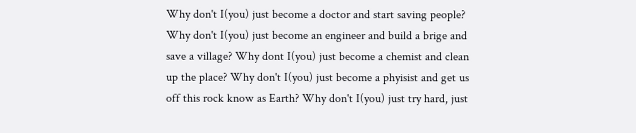Why don't I(you) just become a doctor and start saving people? Why don't I(you) just become an engineer and build a brige and save a village? Why dont I(you) just become a chemist and clean up the place? Why don't I(you) just become a phyisist and get us off this rock know as Earth? Why don't I(you) just try hard, just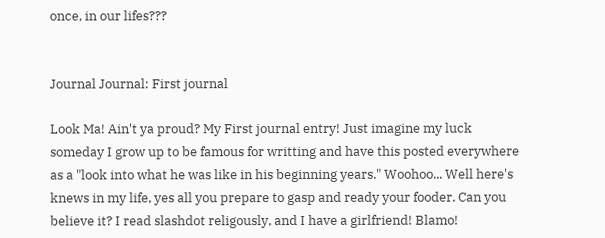once, in our lifes???


Journal Journal: First journal

Look Ma! Ain't ya proud? My First journal entry! Just imagine my luck someday I grow up to be famous for writting and have this posted everywhere as a "look into what he was like in his beginning years." Woohoo... Well here's knews in my life, yes all you prepare to gasp and ready your fooder. Can you believe it? I read slashdot religously, and I have a girlfriend! Blamo!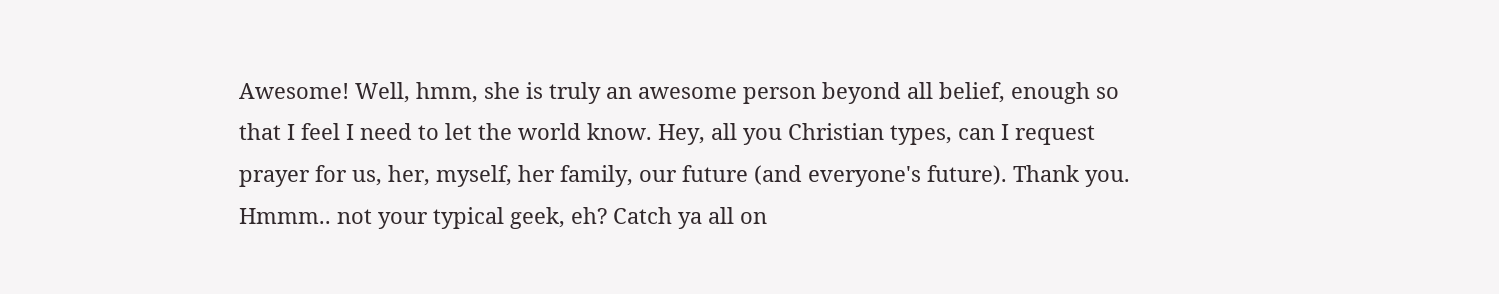Awesome! Well, hmm, she is truly an awesome person beyond all belief, enough so that I feel I need to let the world know. Hey, all you Christian types, can I request prayer for us, her, myself, her family, our future (and everyone's future). Thank you. Hmmm.. not your typical geek, eh? Catch ya all on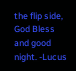the flip side, God Bless and good night. -Lucus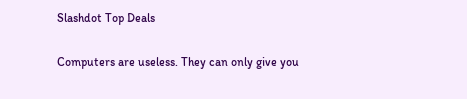Slashdot Top Deals

Computers are useless. They can only give you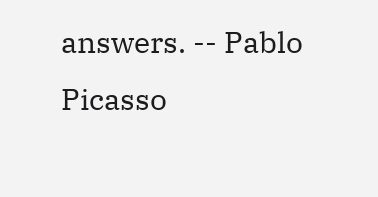answers. -- Pablo Picasso